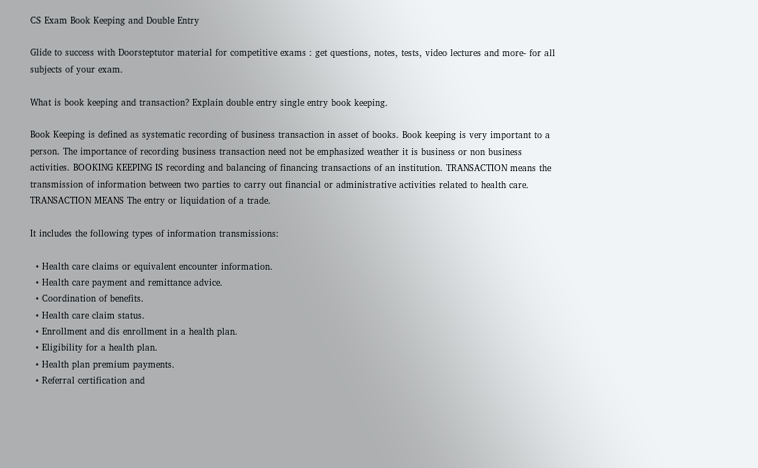CS Exam Book Keeping and Double Entry

Glide to success with Doorsteptutor material for competitive exams : get questions, notes, tests, video lectures and more- for all subjects of your exam.

What is book keeping and transaction? Explain double entry single entry book keeping.

Book Keeping is defined as systematic recording of business transaction in asset of books. Book keeping is very important to a person. The importance of recording business transaction need not be emphasized weather it is business or non business activities. BOOKING KEEPING IS recording and balancing of financing transactions of an institution. TRANSACTION means the transmission of information between two parties to carry out financial or administrative activities related to health care. TRANSACTION MEANS The entry or liquidation of a trade.

It includes the following types of information transmissions:

  • Health care claims or equivalent encounter information.
  • Health care payment and remittance advice.
  • Coordination of benefits.
  • Health care claim status.
  • Enrollment and dis enrollment in a health plan.
  • Eligibility for a health plan.
  • Health plan premium payments.
  • Referral certification and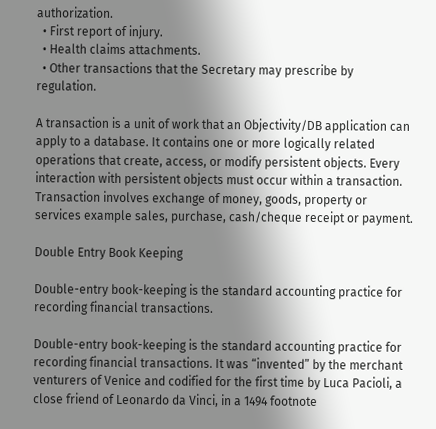authorization.
  • First report of injury.
  • Health claims attachments.
  • Other transactions that the Secretary may prescribe by regulation.

A transaction is a unit of work that an Objectivity/DB application can apply to a database. It contains one or more logically related operations that create, access, or modify persistent objects. Every interaction with persistent objects must occur within a transaction. Transaction involves exchange of money, goods, property or services example sales, purchase, cash/cheque receipt or payment.

Double Entry Book Keeping

Double-entry book-keeping is the standard accounting practice for recording financial transactions.

Double-entry book-keeping is the standard accounting practice for recording financial transactions. It was “invented” by the merchant venturers of Venice and codified for the first time by Luca Pacioli, a close friend of Leonardo da Vinci, in a 1494 footnote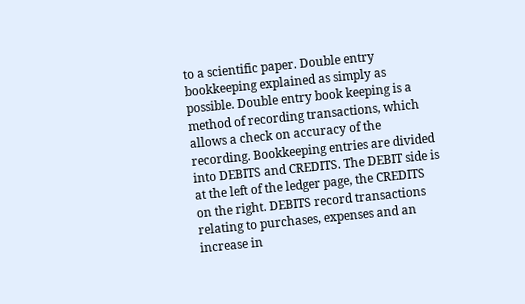to a scientific paper. Double entry bookkeeping explained as simply as possible. Double entry book keeping is a method of recording transactions, which allows a check on accuracy of the recording. Bookkeeping entries are divided into DEBITS and CREDITS. The DEBIT side is at the left of the ledger page, the CREDITS on the right. DEBITS record transactions relating to purchases, expenses and an increase in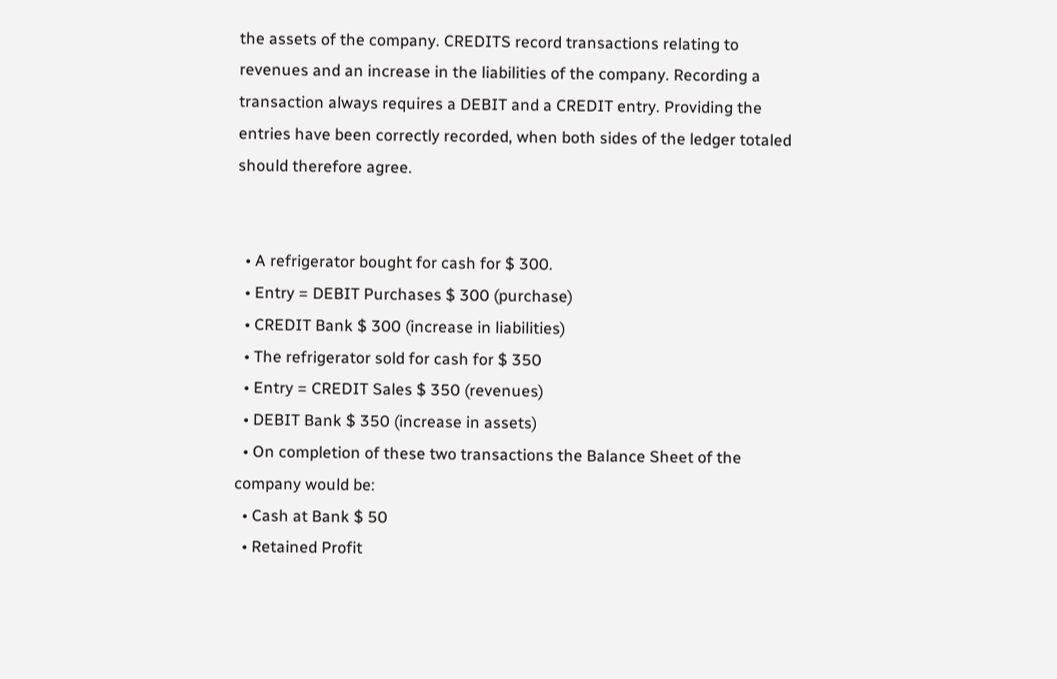the assets of the company. CREDITS record transactions relating to revenues and an increase in the liabilities of the company. Recording a transaction always requires a DEBIT and a CREDIT entry. Providing the entries have been correctly recorded, when both sides of the ledger totaled should therefore agree.


  • A refrigerator bought for cash for $ 300.
  • Entry = DEBIT Purchases $ 300 (purchase)
  • CREDIT Bank $ 300 (increase in liabilities)
  • The refrigerator sold for cash for $ 350
  • Entry = CREDIT Sales $ 350 (revenues)
  • DEBIT Bank $ 350 (increase in assets)
  • On completion of these two transactions the Balance Sheet of the company would be:
  • Cash at Bank $ 50
  • Retained Profit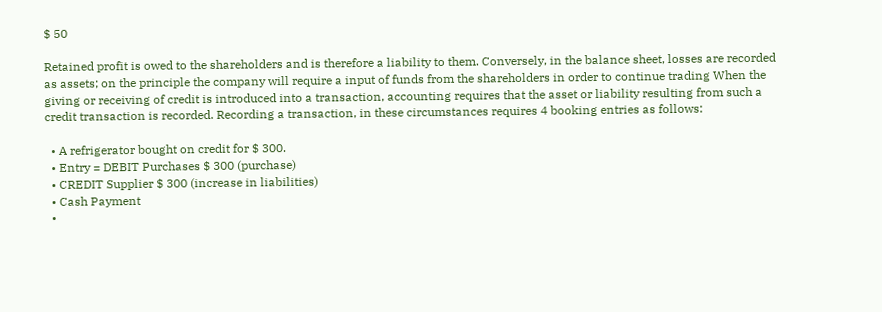$ 50

Retained profit is owed to the shareholders and is therefore a liability to them. Conversely, in the balance sheet, losses are recorded as assets; on the principle the company will require a input of funds from the shareholders in order to continue trading When the giving or receiving of credit is introduced into a transaction, accounting requires that the asset or liability resulting from such a credit transaction is recorded. Recording a transaction, in these circumstances requires 4 booking entries as follows:

  • A refrigerator bought on credit for $ 300.
  • Entry = DEBIT Purchases $ 300 (purchase)
  • CREDIT Supplier $ 300 (increase in liabilities)
  • Cash Payment
  •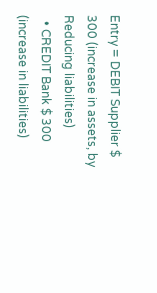Entry = DEBIT Supplier $ 300 (increase in assets, by Reducing liabilities)
  • CREDIT Bank $ 300 (increase in liabilities)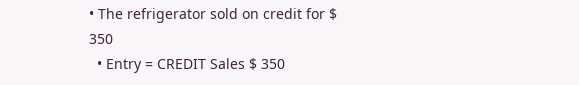• The refrigerator sold on credit for $ 350
  • Entry = CREDIT Sales $ 350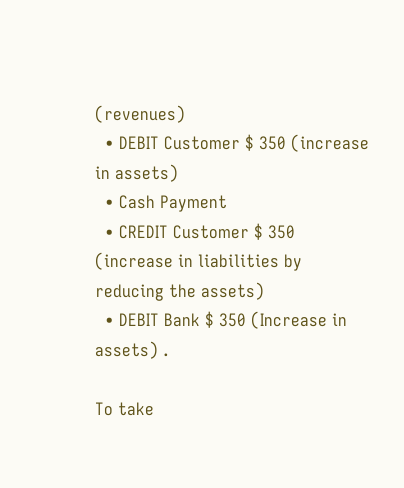(revenues)
  • DEBIT Customer $ 350 (increase in assets)
  • Cash Payment
  • CREDIT Customer $ 350 (increase in liabilities by reducing the assets)
  • DEBIT Bank $ 350 (Increase in assets) .

To take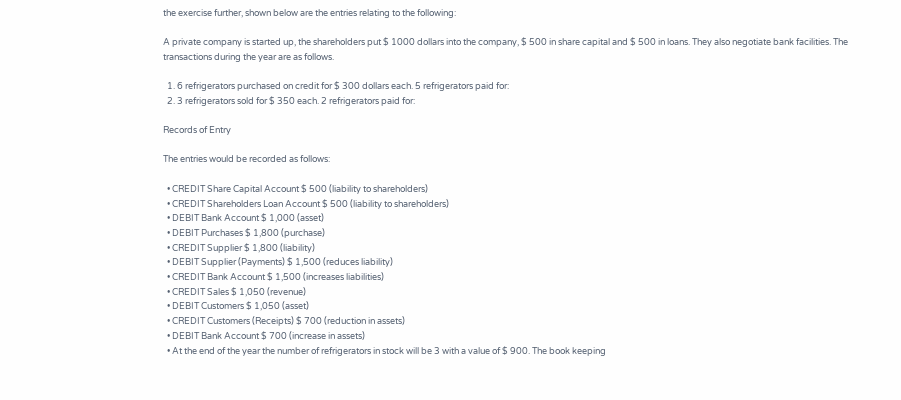the exercise further, shown below are the entries relating to the following:

A private company is started up, the shareholders put $ 1000 dollars into the company, $ 500 in share capital and $ 500 in loans. They also negotiate bank facilities. The transactions during the year are as follows.

  1. 6 refrigerators purchased on credit for $ 300 dollars each. 5 refrigerators paid for:
  2. 3 refrigerators sold for $ 350 each. 2 refrigerators paid for:

Records of Entry

The entries would be recorded as follows:

  • CREDIT Share Capital Account $ 500 (liability to shareholders)
  • CREDIT Shareholders Loan Account $ 500 (liability to shareholders)
  • DEBIT Bank Account $ 1,000 (asset)
  • DEBIT Purchases $ 1,800 (purchase)
  • CREDIT Supplier $ 1,800 (liability)
  • DEBIT Supplier (Payments) $ 1,500 (reduces liability)
  • CREDIT Bank Account $ 1,500 (increases liabilities)
  • CREDIT Sales $ 1,050 (revenue)
  • DEBIT Customers $ 1,050 (asset)
  • CREDIT Customers (Receipts) $ 700 (reduction in assets)
  • DEBIT Bank Account $ 700 (increase in assets)
  • At the end of the year the number of refrigerators in stock will be 3 with a value of $ 900. The book keeping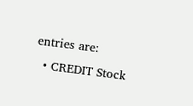entries are:
  • CREDIT Stock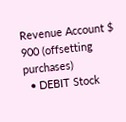Revenue Account $ 900 (offsetting purchases)
  • DEBIT Stock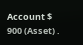Account $ 900 (Asset) .